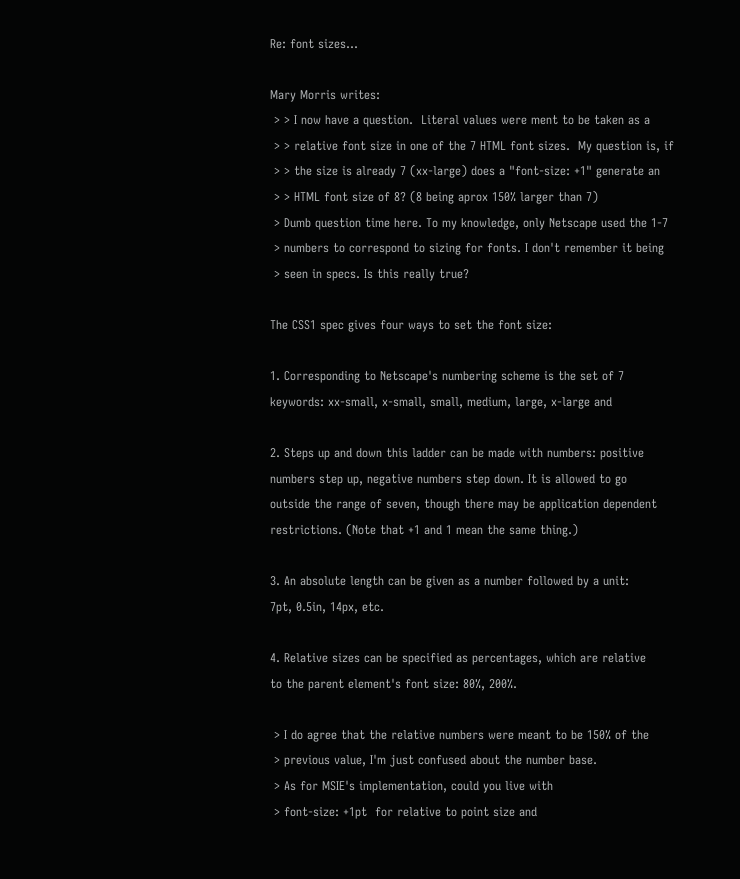Re: font sizes...

Mary Morris writes:
 > > I now have a question.  Literal values were ment to be taken as a
 > > relative font size in one of the 7 HTML font sizes.  My question is, if
 > > the size is already 7 (xx-large) does a "font-size: +1" generate an
 > > HTML font size of 8? (8 being aprox 150% larger than 7)
 > Dumb question time here. To my knowledge, only Netscape used the 1-7
 > numbers to correspond to sizing for fonts. I don't remember it being
 > seen in specs. Is this really true?

The CSS1 spec gives four ways to set the font size:

1. Corresponding to Netscape's numbering scheme is the set of 7
keywords: xx-small, x-small, small, medium, large, x-large and

2. Steps up and down this ladder can be made with numbers: positive
numbers step up, negative numbers step down. It is allowed to go
outside the range of seven, though there may be application dependent
restrictions. (Note that +1 and 1 mean the same thing.)

3. An absolute length can be given as a number followed by a unit:
7pt, 0.5in, 14px, etc.

4. Relative sizes can be specified as percentages, which are relative
to the parent element's font size: 80%, 200%.

 > I do agree that the relative numbers were meant to be 150% of the
 > previous value, I'm just confused about the number base.
 > As for MSIE's implementation, could you live with
 > font-size: +1pt  for relative to point size and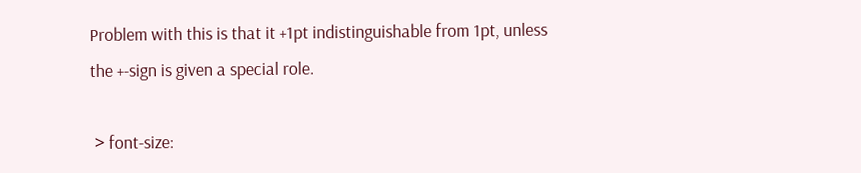Problem with this is that it +1pt indistinguishable from 1pt, unless
the +-sign is given a special role.

 > font-size: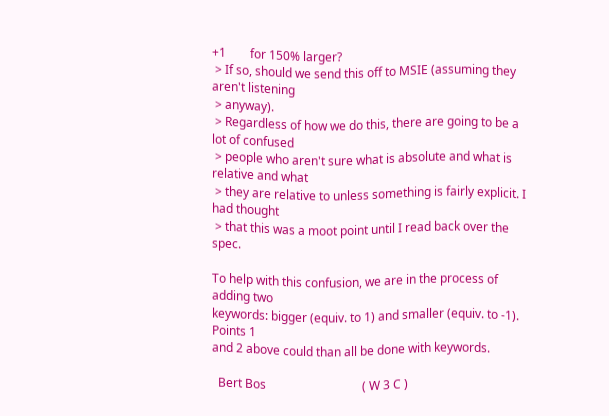+1        for 150% larger?
 > If so, should we send this off to MSIE (assuming they aren't listening
 > anyway).
 > Regardless of how we do this, there are going to be a lot of confused
 > people who aren't sure what is absolute and what is relative and what
 > they are relative to unless something is fairly explicit. I had thought
 > that this was a moot point until I read back over the spec.

To help with this confusion, we are in the process of adding two
keywords: bigger (equiv. to 1) and smaller (equiv. to -1). Points 1
and 2 above could than all be done with keywords.

  Bert Bos                                ( W 3 C )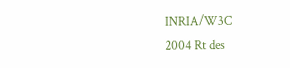INRIA/W3C                             2004 Rt des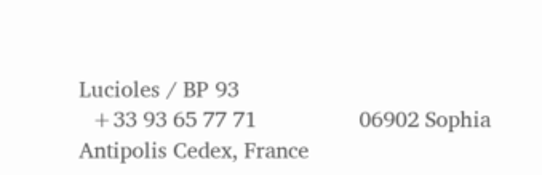Lucioles / BP 93
  +33 93 65 77 71                 06902 Sophia Antipolis Cedex, France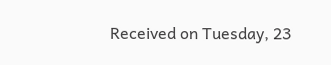Received on Tuesday, 23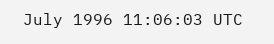July 1996 11:06:03 UTC